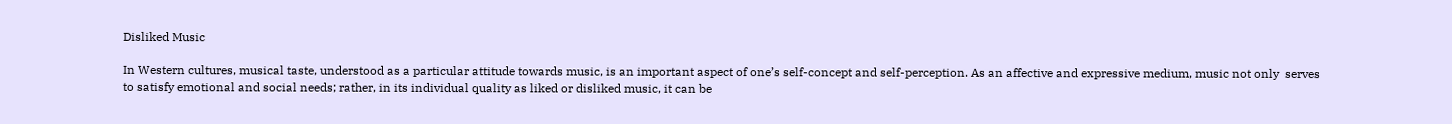Disliked Music

In Western cultures, musical taste, understood as a particular attitude towards music, is an important aspect of one’s self-concept and self-perception. As an affective and expressive medium, music not only  serves to satisfy emotional and social needs; rather, in its individual quality as liked or disliked music, it can be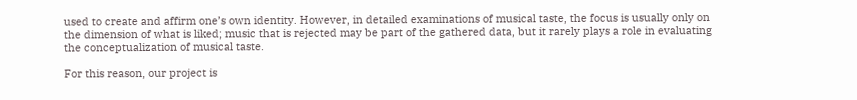used to create and affirm one’s own identity. However, in detailed examinations of musical taste, the focus is usually only on the dimension of what is liked; music that is rejected may be part of the gathered data, but it rarely plays a role in evaluating the conceptualization of musical taste.

For this reason, our project is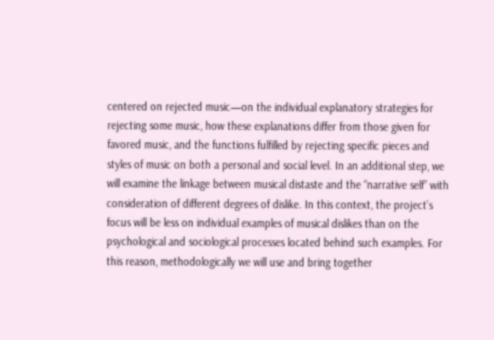centered on rejected music—on the individual explanatory strategies for rejecting some music, how these explanations differ from those given for favored music, and the functions fulfilled by rejecting specific pieces and styles of music on both a personal and social level. In an additional step, we will examine the linkage between musical distaste and the “narrative self” with consideration of different degrees of dislike. In this context, the project’s focus will be less on individual examples of musical dislikes than on the psychological and sociological processes located behind such examples. For this reason, methodologically we will use and bring together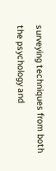surveying techniques from both the psychology and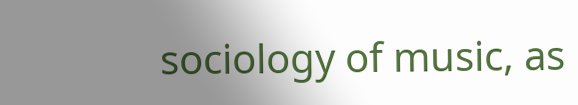sociology of music, as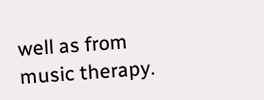well as from music therapy.